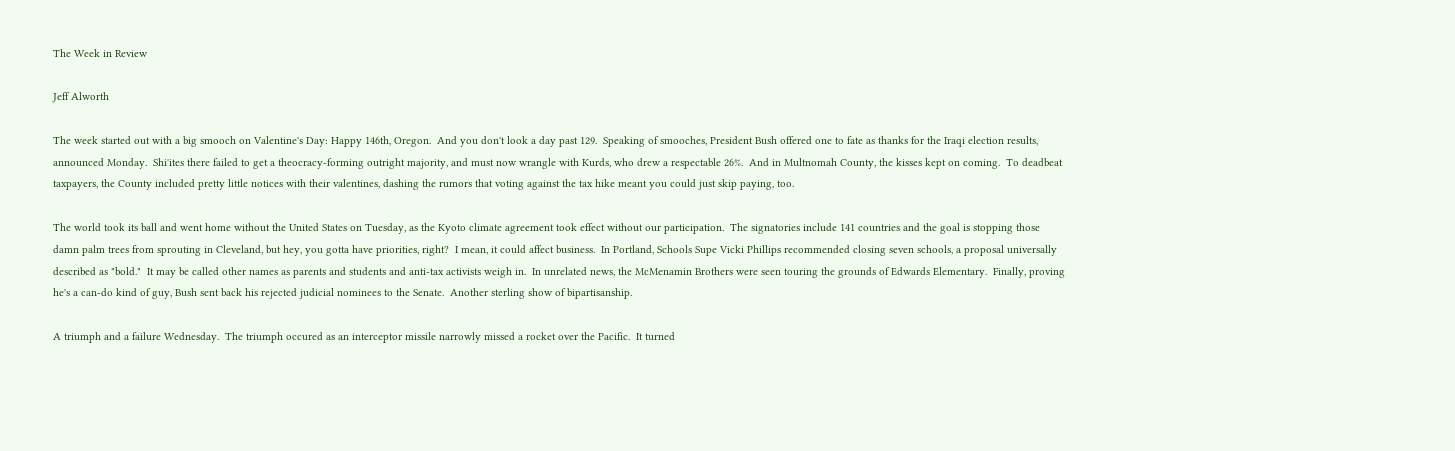The Week in Review

Jeff Alworth

The week started out with a big smooch on Valentine's Day: Happy 146th, Oregon.  And you don't look a day past 129.  Speaking of smooches, President Bush offered one to fate as thanks for the Iraqi election results, announced Monday.  Shi'ites there failed to get a theocracy-forming outright majority, and must now wrangle with Kurds, who drew a respectable 26%.  And in Multnomah County, the kisses kept on coming.  To deadbeat taxpayers, the County included pretty little notices with their valentines, dashing the rumors that voting against the tax hike meant you could just skip paying, too.

The world took its ball and went home without the United States on Tuesday, as the Kyoto climate agreement took effect without our participation.  The signatories include 141 countries and the goal is stopping those damn palm trees from sprouting in Cleveland, but hey, you gotta have priorities, right?  I mean, it could affect business.  In Portland, Schools Supe Vicki Phillips recommended closing seven schools, a proposal universally described as "bold."  It may be called other names as parents and students and anti-tax activists weigh in.  In unrelated news, the McMenamin Brothers were seen touring the grounds of Edwards Elementary.  Finally, proving he's a can-do kind of guy, Bush sent back his rejected judicial nominees to the Senate.  Another sterling show of bipartisanship.

A triumph and a failure Wednesday.  The triumph occured as an interceptor missile narrowly missed a rocket over the Pacific.  It turned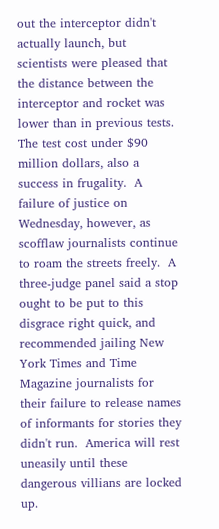out the interceptor didn't actually launch, but scientists were pleased that the distance between the interceptor and rocket was lower than in previous tests. The test cost under $90 million dollars, also a success in frugality.  A failure of justice on Wednesday, however, as scofflaw journalists continue to roam the streets freely.  A three-judge panel said a stop ought to be put to this disgrace right quick, and recommended jailing New York Times and Time Magazine journalists for their failure to release names of informants for stories they didn't run.  America will rest uneasily until these dangerous villians are locked up.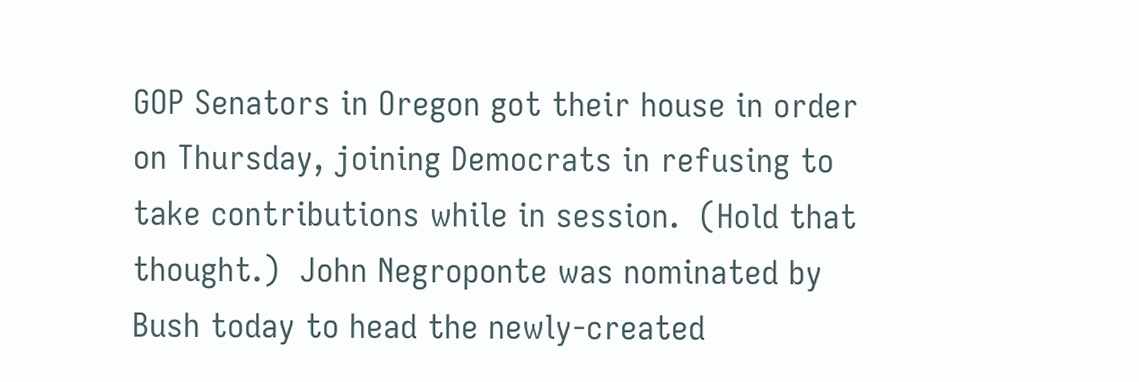GOP Senators in Oregon got their house in order on Thursday, joining Democrats in refusing to take contributions while in session.  (Hold that thought.)  John Negroponte was nominated by Bush today to head the newly-created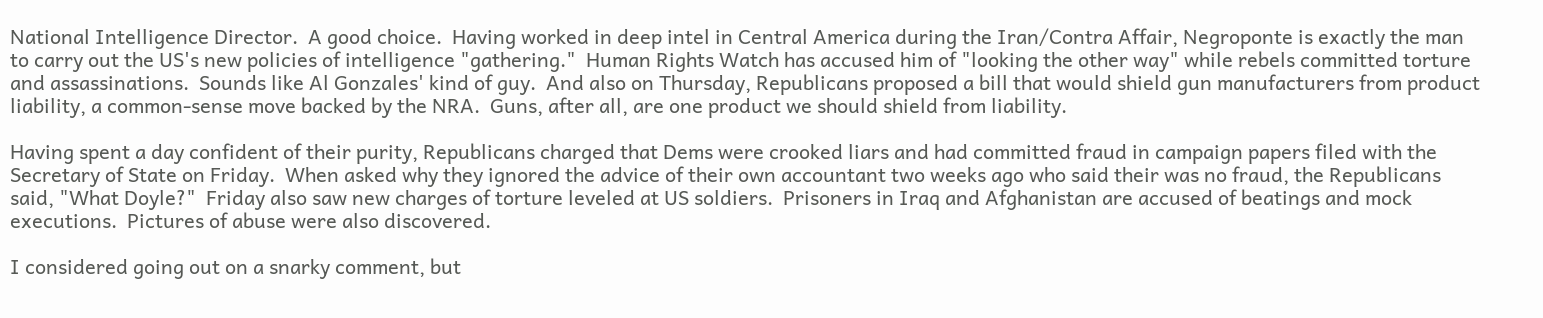National Intelligence Director.  A good choice.  Having worked in deep intel in Central America during the Iran/Contra Affair, Negroponte is exactly the man to carry out the US's new policies of intelligence "gathering."  Human Rights Watch has accused him of "looking the other way" while rebels committed torture and assassinations.  Sounds like Al Gonzales' kind of guy.  And also on Thursday, Republicans proposed a bill that would shield gun manufacturers from product liability, a common-sense move backed by the NRA.  Guns, after all, are one product we should shield from liability.

Having spent a day confident of their purity, Republicans charged that Dems were crooked liars and had committed fraud in campaign papers filed with the Secretary of State on Friday.  When asked why they ignored the advice of their own accountant two weeks ago who said their was no fraud, the Republicans said, "What Doyle?"  Friday also saw new charges of torture leveled at US soldiers.  Prisoners in Iraq and Afghanistan are accused of beatings and mock executions.  Pictures of abuse were also discovered.

I considered going out on a snarky comment, but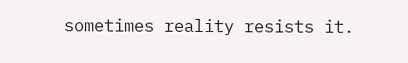sometimes reality resists it.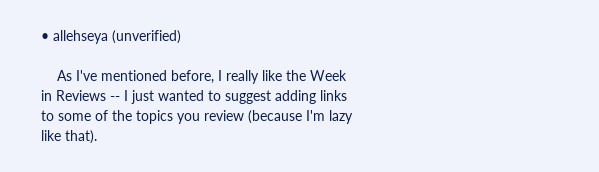• allehseya (unverified)

    As I've mentioned before, I really like the Week in Reviews -- I just wanted to suggest adding links to some of the topics you review (because I'm lazy like that).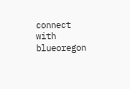connect with blueoregon